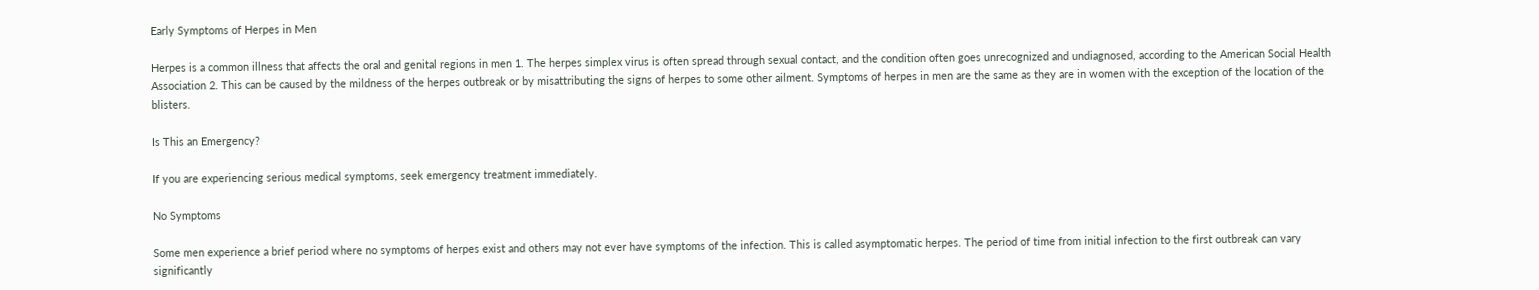Early Symptoms of Herpes in Men

Herpes is a common illness that affects the oral and genital regions in men 1. The herpes simplex virus is often spread through sexual contact, and the condition often goes unrecognized and undiagnosed, according to the American Social Health Association 2. This can be caused by the mildness of the herpes outbreak or by misattributing the signs of herpes to some other ailment. Symptoms of herpes in men are the same as they are in women with the exception of the location of the blisters.

Is This an Emergency?

If you are experiencing serious medical symptoms, seek emergency treatment immediately.

No Symptoms

Some men experience a brief period where no symptoms of herpes exist and others may not ever have symptoms of the infection. This is called asymptomatic herpes. The period of time from initial infection to the first outbreak can vary significantly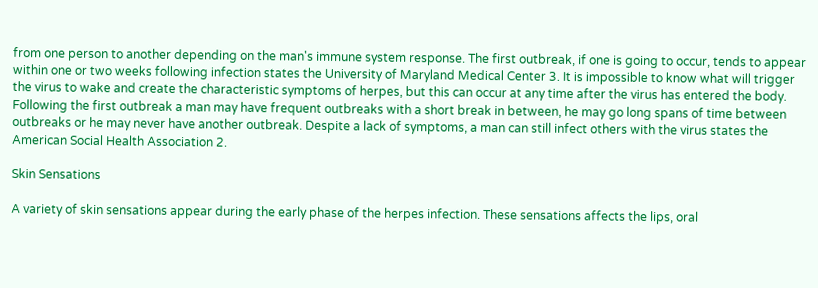from one person to another depending on the man's immune system response. The first outbreak, if one is going to occur, tends to appear within one or two weeks following infection states the University of Maryland Medical Center 3. It is impossible to know what will trigger the virus to wake and create the characteristic symptoms of herpes, but this can occur at any time after the virus has entered the body. Following the first outbreak a man may have frequent outbreaks with a short break in between, he may go long spans of time between outbreaks or he may never have another outbreak. Despite a lack of symptoms, a man can still infect others with the virus states the American Social Health Association 2.

Skin Sensations

A variety of skin sensations appear during the early phase of the herpes infection. These sensations affects the lips, oral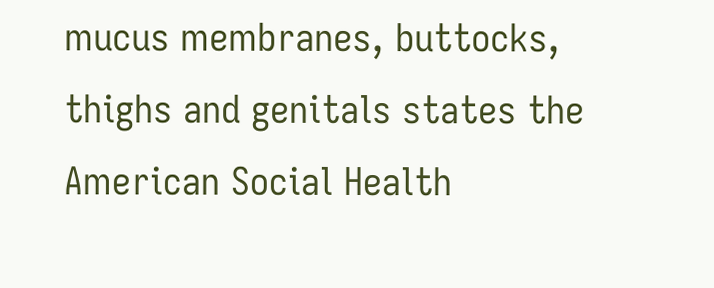mucus membranes, buttocks, thighs and genitals states the American Social Health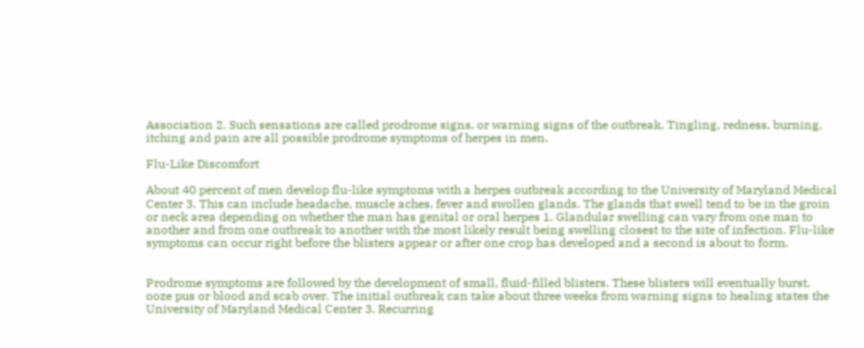Association 2. Such sensations are called prodrome signs, or warning signs of the outbreak. Tingling, redness, burning, itching and pain are all possible prodrome symptoms of herpes in men.

Flu-Like Discomfort

About 40 percent of men develop flu-like symptoms with a herpes outbreak according to the University of Maryland Medical Center 3. This can include headache, muscle aches, fever and swollen glands. The glands that swell tend to be in the groin or neck area depending on whether the man has genital or oral herpes 1. Glandular swelling can vary from one man to another and from one outbreak to another with the most likely result being swelling closest to the site of infection. Flu-like symptoms can occur right before the blisters appear or after one crop has developed and a second is about to form.


Prodrome symptoms are followed by the development of small, fluid-filled blisters. These blisters will eventually burst, ooze pus or blood and scab over. The initial outbreak can take about three weeks from warning signs to healing states the University of Maryland Medical Center 3. Recurring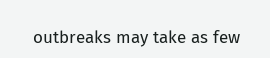outbreaks may take as few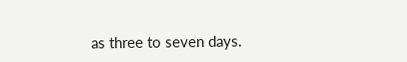as three to seven days.